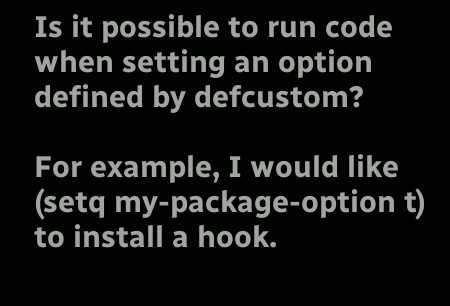Is it possible to run code when setting an option defined by defcustom?

For example, I would like (setq my-package-option t) to install a hook.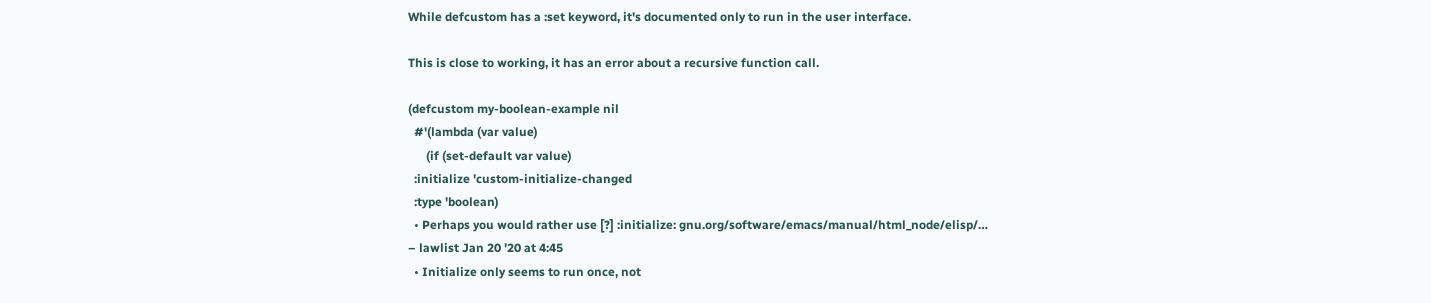While defcustom has a :set keyword, it's documented only to run in the user interface.

This is close to working, it has an error about a recursive function call.

(defcustom my-boolean-example nil
  #'(lambda (var value)
      (if (set-default var value)
  :initialize 'custom-initialize-changed
  :type 'boolean)
  • Perhaps you would rather use [?] :initialize: gnu.org/software/emacs/manual/html_node/elisp/… – lawlist Jan 20 '20 at 4:45
  • Initialize only seems to run once, not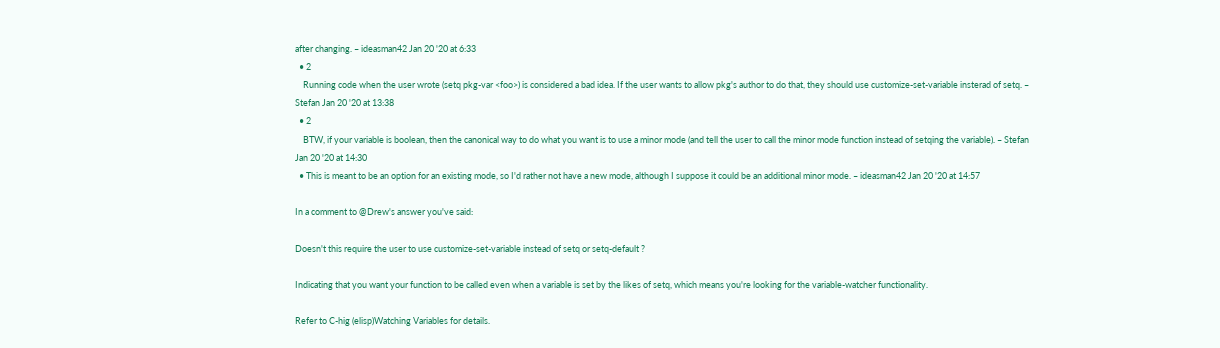after changing. – ideasman42 Jan 20 '20 at 6:33
  • 2
    Running code when the user wrote (setq pkg-var <foo>) is considered a bad idea. If the user wants to allow pkg's author to do that, they should use customize-set-variable insterad of setq. – Stefan Jan 20 '20 at 13:38
  • 2
    BTW, if your variable is boolean, then the canonical way to do what you want is to use a minor mode (and tell the user to call the minor mode function instead of setqing the variable). – Stefan Jan 20 '20 at 14:30
  • This is meant to be an option for an existing mode, so I'd rather not have a new mode, although I suppose it could be an additional minor mode. – ideasman42 Jan 20 '20 at 14:57

In a comment to @Drew's answer you've said:

Doesn't this require the user to use customize-set-variable instead of setq or setq-default ?

Indicating that you want your function to be called even when a variable is set by the likes of setq, which means you're looking for the variable-watcher functionality.

Refer to C-hig (elisp)Watching Variables for details.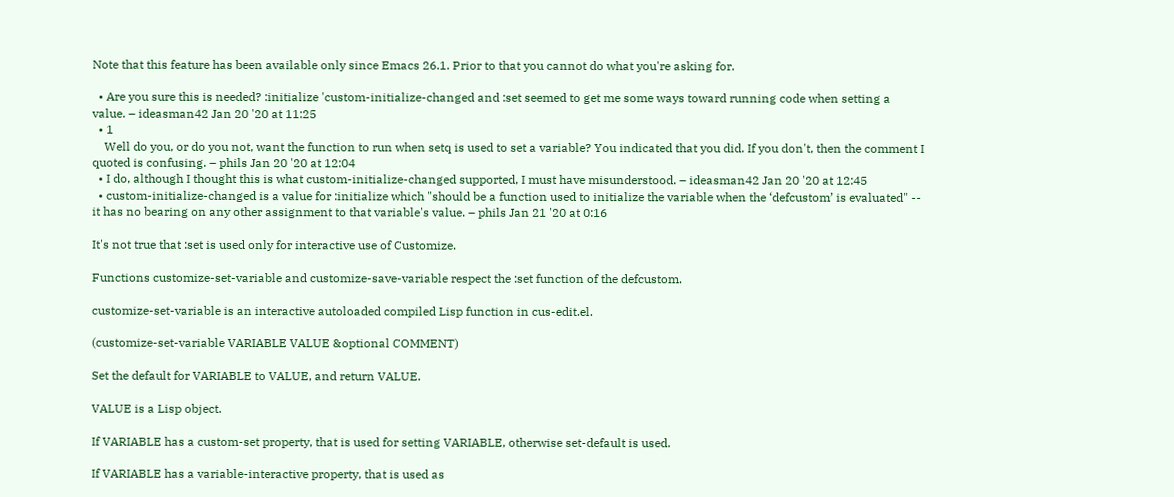Note that this feature has been available only since Emacs 26.1. Prior to that you cannot do what you're asking for.

  • Are you sure this is needed? :initialize 'custom-initialize-changed and :set seemed to get me some ways toward running code when setting a value. – ideasman42 Jan 20 '20 at 11:25
  • 1
    Well do you, or do you not, want the function to run when setq is used to set a variable? You indicated that you did. If you don't, then the comment I quoted is confusing. – phils Jan 20 '20 at 12:04
  • I do, although I thought this is what custom-initialize-changed supported, I must have misunderstood. – ideasman42 Jan 20 '20 at 12:45
  • custom-initialize-changed is a value for :initialize which "should be a function used to initialize the variable when the ‘defcustom’ is evaluated" -- it has no bearing on any other assignment to that variable's value. – phils Jan 21 '20 at 0:16

It's not true that :set is used only for interactive use of Customize.

Functions customize-set-variable and customize-save-variable respect the :set function of the defcustom.

customize-set-variable is an interactive autoloaded compiled Lisp function in cus-edit.el.

(customize-set-variable VARIABLE VALUE &optional COMMENT)

Set the default for VARIABLE to VALUE, and return VALUE.

VALUE is a Lisp object.

If VARIABLE has a custom-set property, that is used for setting VARIABLE, otherwise set-default is used.

If VARIABLE has a variable-interactive property, that is used as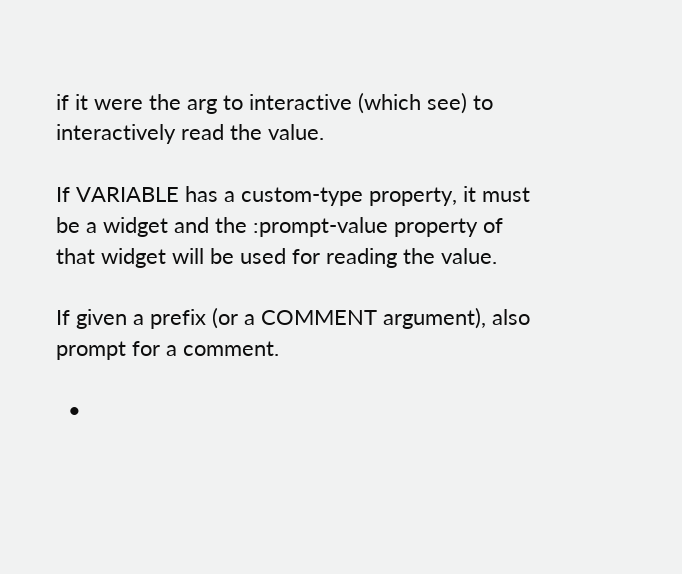if it were the arg to interactive (which see) to interactively read the value.

If VARIABLE has a custom-type property, it must be a widget and the :prompt-value property of that widget will be used for reading the value.

If given a prefix (or a COMMENT argument), also prompt for a comment.

  •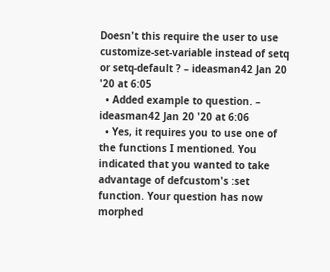Doesn't this require the user to use customize-set-variable instead of setq or setq-default ? – ideasman42 Jan 20 '20 at 6:05
  • Added example to question. – ideasman42 Jan 20 '20 at 6:06
  • Yes, it requires you to use one of the functions I mentioned. You indicated that you wanted to take advantage of defcustom's :set function. Your question has now morphed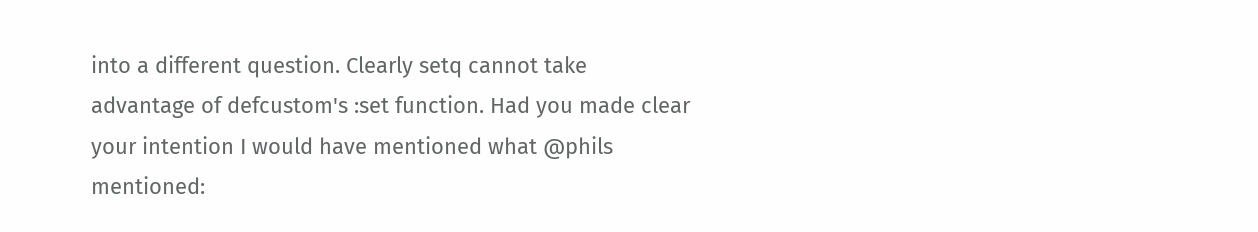into a different question. Clearly setq cannot take advantage of defcustom's :set function. Had you made clear your intention I would have mentioned what @phils mentioned: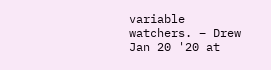variable watchers. – Drew Jan 20 '20 at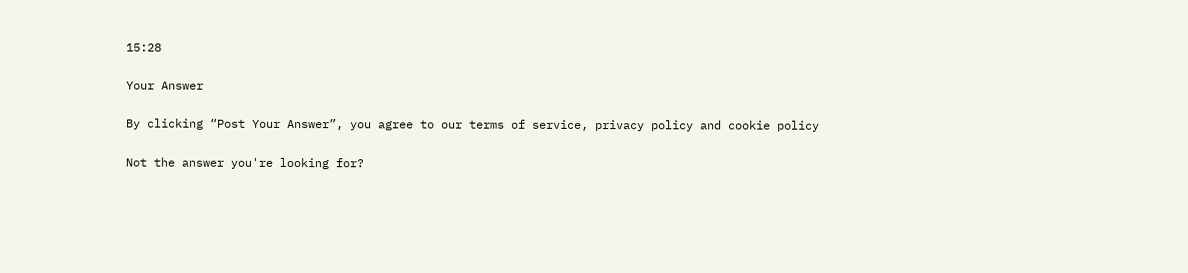15:28

Your Answer

By clicking “Post Your Answer”, you agree to our terms of service, privacy policy and cookie policy

Not the answer you're looking for?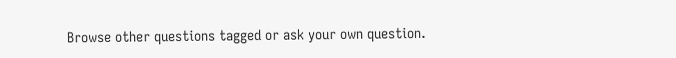Browse other questions tagged or ask your own question.